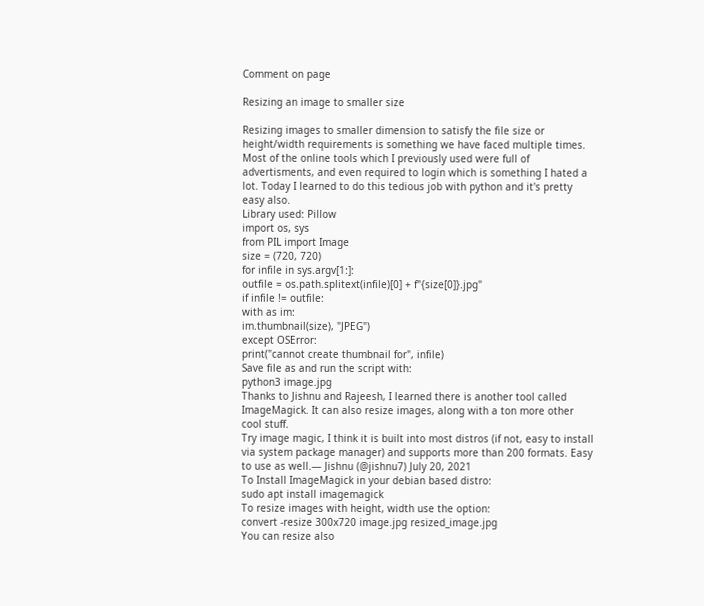Comment on page

Resizing an image to smaller size

Resizing images to smaller dimension to satisfy the file size or height/width requirements is something we have faced multiple times. Most of the online tools which I previously used were full of advertisments, and even required to login which is something I hated a lot. Today I learned to do this tedious job with python and it's pretty easy also.
Library used: Pillow
import os, sys
from PIL import Image
size = (720, 720)
for infile in sys.argv[1:]:
outfile = os.path.splitext(infile)[0] + f"{size[0]}.jpg"
if infile != outfile:
with as im:
im.thumbnail(size), "JPEG")
except OSError:
print("cannot create thumbnail for", infile)
Save file as and run the script with:
python3 image.jpg
Thanks to Jishnu and Rajeesh, I learned there is another tool called ImageMagick. It can also resize images, along with a ton more other cool stuff.
Try image magic, I think it is built into most distros (if not, easy to install via system package manager) and supports more than 200 formats. Easy to use as well.— Jishnu (@jishnu7) July 20, 2021
To Install ImageMagick in your debian based distro:
sudo apt install imagemagick
To resize images with height, width use the option:
convert -resize 300x720 image.jpg resized_image.jpg
You can resize also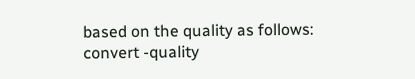based on the quality as follows:
convert -quality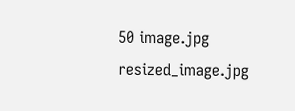50 image.jpg resized_image.jpg